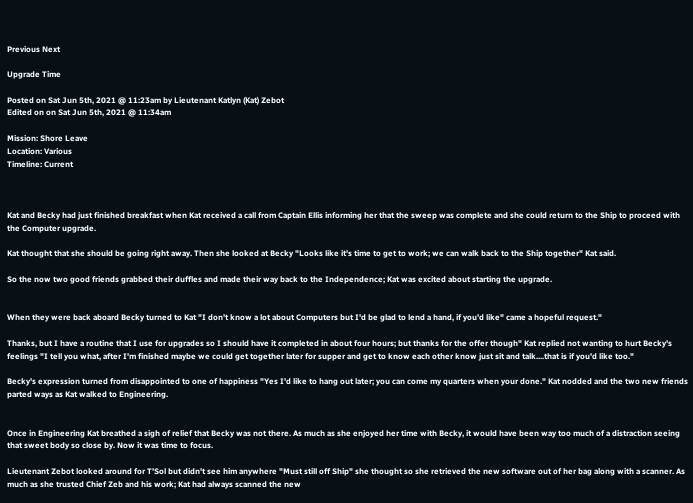Previous Next

Upgrade Time

Posted on Sat Jun 5th, 2021 @ 11:23am by Lieutenant Katlyn (Kat) Zebot
Edited on on Sat Jun 5th, 2021 @ 11:34am

Mission: Shore Leave
Location: Various
Timeline: Current



Kat and Becky had just finished breakfast when Kat received a call from Captain Ellis informing her that the sweep was complete and she could return to the Ship to proceed with the Computer upgrade.

Kat thought that she should be going right away. Then she looked at Becky "Looks like it's time to get to work; we can walk back to the Ship together" Kat said.

So the now two good friends grabbed their duffles and made their way back to the Independence; Kat was excited about starting the upgrade.


When they were back aboard Becky turned to Kat "I don't know a lot about Computers but I'd be glad to lend a hand, if you'd like" came a hopeful request."

Thanks, but I have a routine that I use for upgrades so I should have it completed in about four hours; but thanks for the offer though" Kat replied not wanting to hurt Becky's feelings "I tell you what, after I'm finished maybe we could get together later for supper and get to know each other know just sit and talk....that is if you'd like too."

Becky's expression turned from disappointed to one of happiness "Yes I'd like to hang out later; you can come my quarters when your done." Kat nodded and the two new friends parted ways as Kat walked to Engineering.


Once in Engineering Kat breathed a sigh of relief that Becky was not there. As much as she enjoyed her time with Becky, it would have been way too much of a distraction seeing that sweet body so close by. Now it was time to focus.

Lieutenant Zebot looked around for T'Sol but didn't see him anywhere "Must still off Ship" she thought so she retrieved the new software out of her bag along with a scanner. As much as she trusted Chief Zeb and his work; Kat had always scanned the new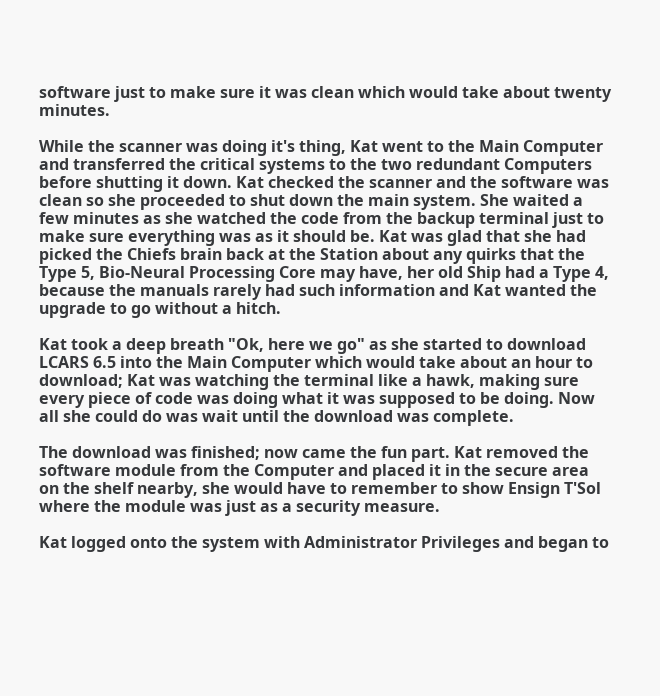software just to make sure it was clean which would take about twenty minutes.

While the scanner was doing it's thing, Kat went to the Main Computer and transferred the critical systems to the two redundant Computers before shutting it down. Kat checked the scanner and the software was clean so she proceeded to shut down the main system. She waited a few minutes as she watched the code from the backup terminal just to make sure everything was as it should be. Kat was glad that she had picked the Chiefs brain back at the Station about any quirks that the Type 5, Bio-Neural Processing Core may have, her old Ship had a Type 4, because the manuals rarely had such information and Kat wanted the upgrade to go without a hitch.

Kat took a deep breath "Ok, here we go" as she started to download LCARS 6.5 into the Main Computer which would take about an hour to download; Kat was watching the terminal like a hawk, making sure every piece of code was doing what it was supposed to be doing. Now all she could do was wait until the download was complete.

The download was finished; now came the fun part. Kat removed the software module from the Computer and placed it in the secure area on the shelf nearby, she would have to remember to show Ensign T'Sol where the module was just as a security measure.

Kat logged onto the system with Administrator Privileges and began to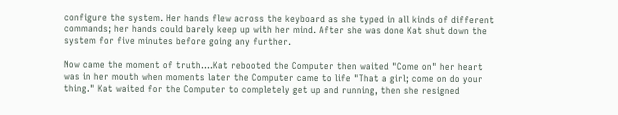configure the system. Her hands flew across the keyboard as she typed in all kinds of different commands; her hands could barely keep up with her mind. After she was done Kat shut down the system for five minutes before going any further.

Now came the moment of truth....Kat rebooted the Computer then waited "Come on" her heart was in her mouth when moments later the Computer came to life "That a girl; come on do your thing." Kat waited for the Computer to completely get up and running, then she resigned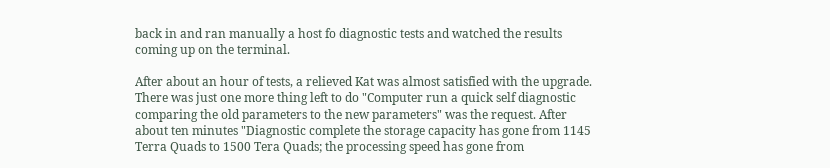back in and ran manually a host fo diagnostic tests and watched the results coming up on the terminal.

After about an hour of tests, a relieved Kat was almost satisfied with the upgrade. There was just one more thing left to do "Computer run a quick self diagnostic comparing the old parameters to the new parameters" was the request. After about ten minutes "Diagnostic complete the storage capacity has gone from 1145 Terra Quads to 1500 Tera Quads; the processing speed has gone from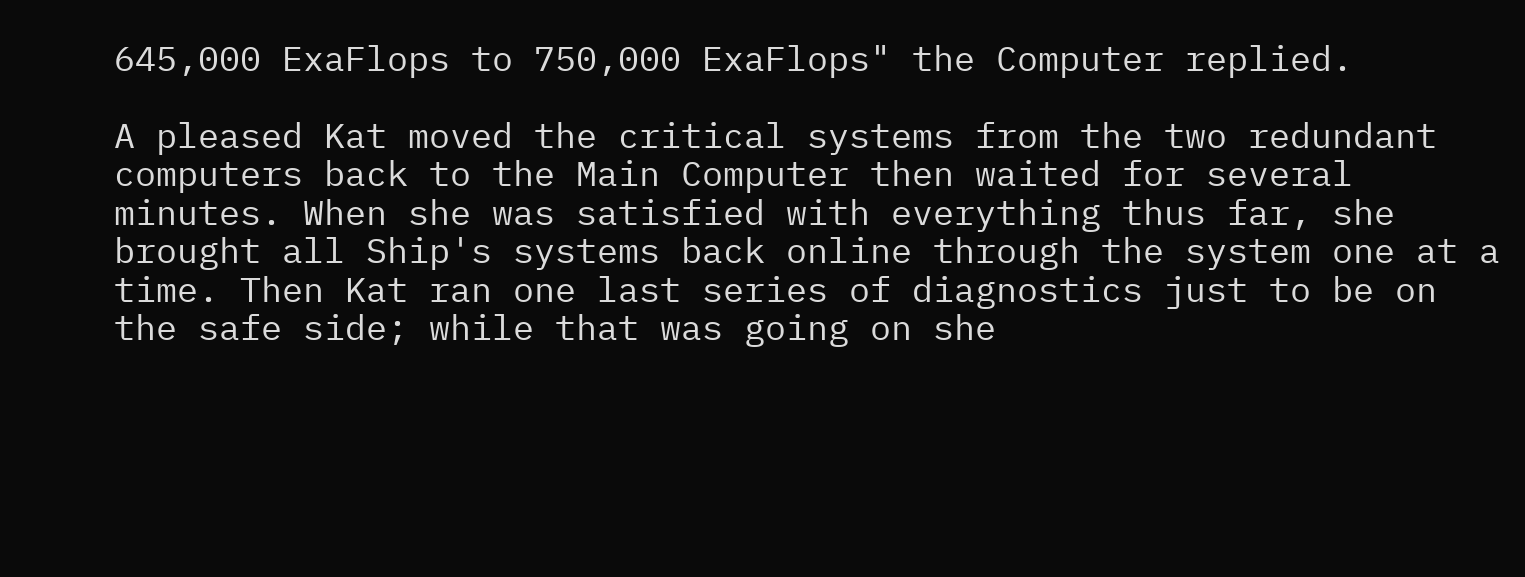645,000 ExaFlops to 750,000 ExaFlops" the Computer replied.

A pleased Kat moved the critical systems from the two redundant computers back to the Main Computer then waited for several minutes. When she was satisfied with everything thus far, she brought all Ship's systems back online through the system one at a time. Then Kat ran one last series of diagnostics just to be on the safe side; while that was going on she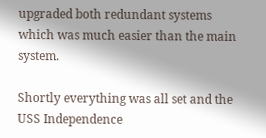upgraded both redundant systems which was much easier than the main system.

Shortly everything was all set and the USS Independence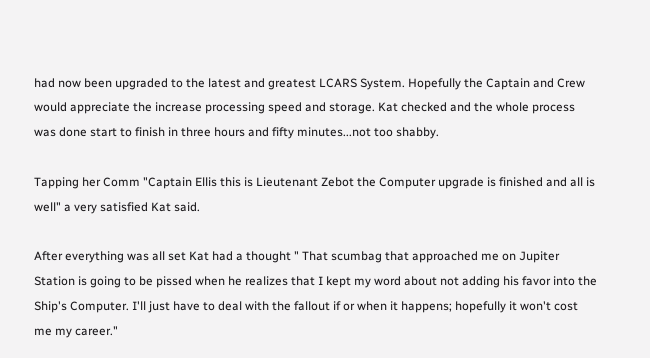had now been upgraded to the latest and greatest LCARS System. Hopefully the Captain and Crew would appreciate the increase processing speed and storage. Kat checked and the whole process was done start to finish in three hours and fifty minutes...not too shabby.

Tapping her Comm "Captain Ellis this is Lieutenant Zebot the Computer upgrade is finished and all is well" a very satisfied Kat said.

After everything was all set Kat had a thought " That scumbag that approached me on Jupiter Station is going to be pissed when he realizes that I kept my word about not adding his favor into the Ship's Computer. I'll just have to deal with the fallout if or when it happens; hopefully it won't cost me my career."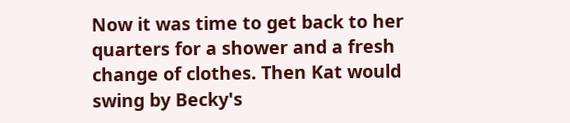Now it was time to get back to her quarters for a shower and a fresh change of clothes. Then Kat would swing by Becky's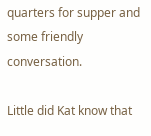quarters for supper and some friendly conversation.

Little did Kat know that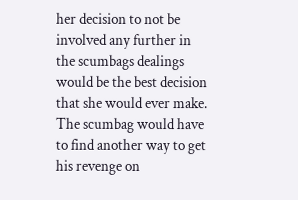her decision to not be involved any further in the scumbags dealings would be the best decision that she would ever make. The scumbag would have to find another way to get his revenge on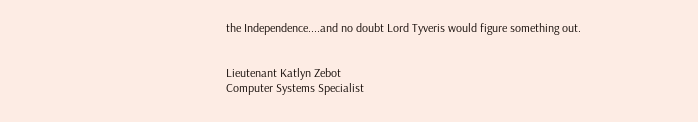the Independence....and no doubt Lord Tyveris would figure something out.


Lieutenant Katlyn Zebot
Computer Systems Specialist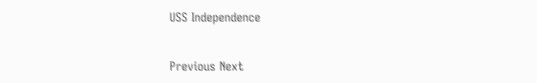USS Independence


Previous Next